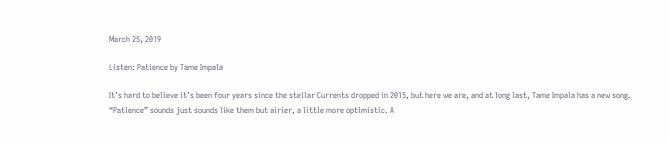March 25, 2019

Listen: Patience by Tame Impala

It’s hard to believe it’s been four years since the stellar Currents dropped in 2015, but here we are, and at long last, Tame Impala has a new song. “Patience” sounds just sounds like them but airier, a little more optimistic. A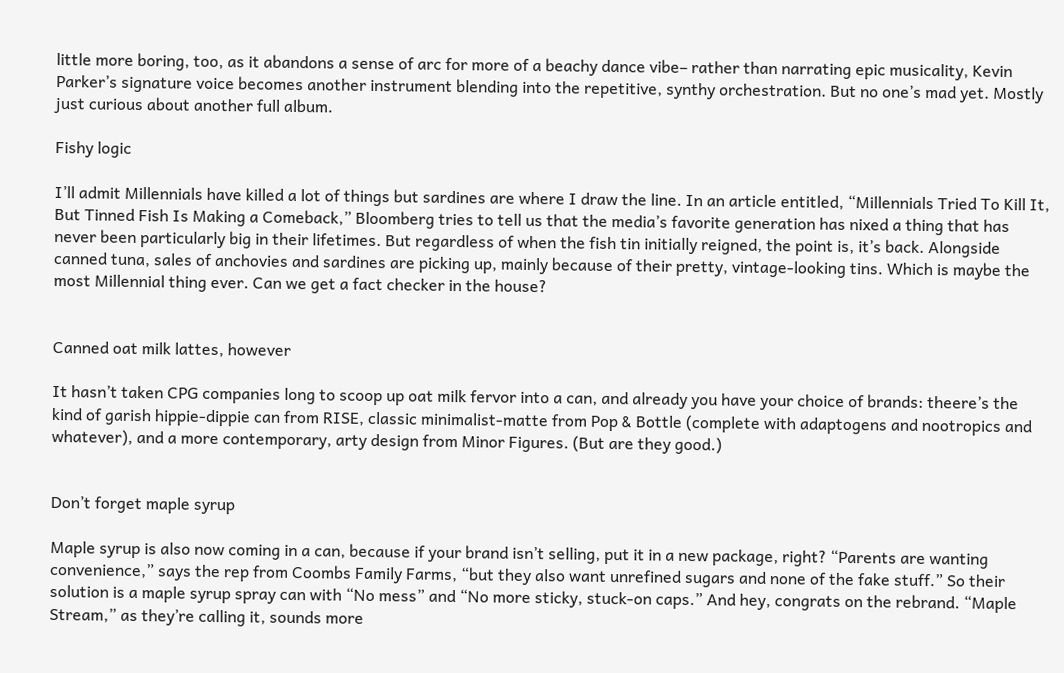little more boring, too, as it abandons a sense of arc for more of a beachy dance vibe– rather than narrating epic musicality, Kevin Parker’s signature voice becomes another instrument blending into the repetitive, synthy orchestration. But no one’s mad yet. Mostly just curious about another full album.

Fishy logic

I’ll admit Millennials have killed a lot of things but sardines are where I draw the line. In an article entitled, “Millennials Tried To Kill It, But Tinned Fish Is Making a Comeback,” Bloomberg tries to tell us that the media’s favorite generation has nixed a thing that has never been particularly big in their lifetimes. But regardless of when the fish tin initially reigned, the point is, it’s back. Alongside canned tuna, sales of anchovies and sardines are picking up, mainly because of their pretty, vintage-looking tins. Which is maybe the most Millennial thing ever. Can we get a fact checker in the house?


Canned oat milk lattes, however

It hasn’t taken CPG companies long to scoop up oat milk fervor into a can, and already you have your choice of brands: theere’s the kind of garish hippie-dippie can from RISE, classic minimalist-matte from Pop & Bottle (complete with adaptogens and nootropics and whatever), and a more contemporary, arty design from Minor Figures. (But are they good.)


Don’t forget maple syrup

Maple syrup is also now coming in a can, because if your brand isn’t selling, put it in a new package, right? “Parents are wanting convenience,” says the rep from Coombs Family Farms, “but they also want unrefined sugars and none of the fake stuff.” So their solution is a maple syrup spray can with “No mess” and “No more sticky, stuck-on caps.” And hey, congrats on the rebrand. “Maple Stream,” as they’re calling it, sounds more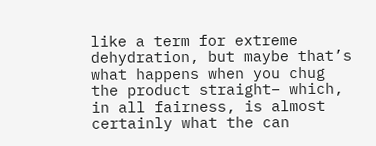like a term for extreme dehydration, but maybe that’s what happens when you chug the product straight– which, in all fairness, is almost certainly what the can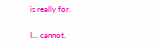is really for.

I… cannot.